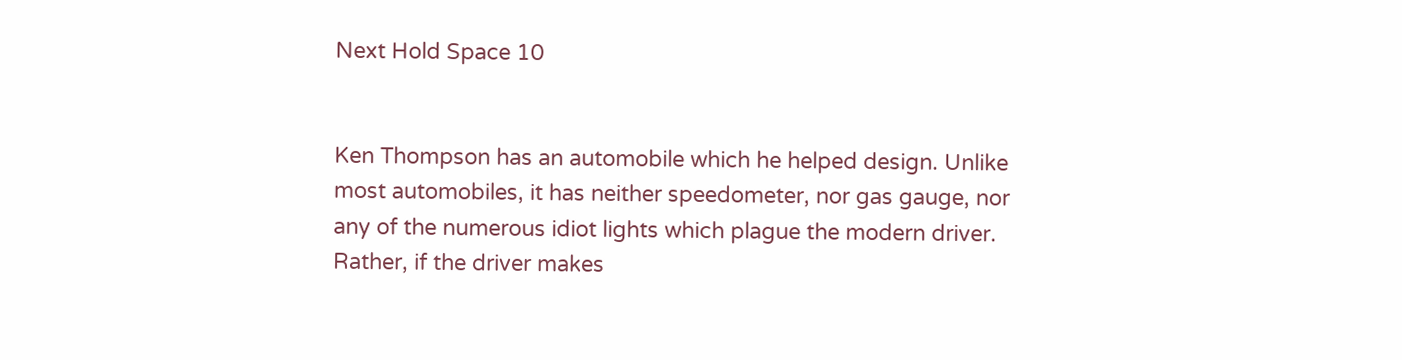Next Hold Space 10


Ken Thompson has an automobile which he helped design. Unlike most automobiles, it has neither speedometer, nor gas gauge, nor any of the numerous idiot lights which plague the modern driver. Rather, if the driver makes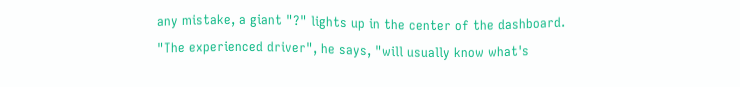any mistake, a giant "?" lights up in the center of the dashboard.
"The experienced driver", he says, "will usually know what's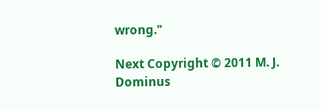wrong."

Next Copyright © 2011 M. J. Dominus